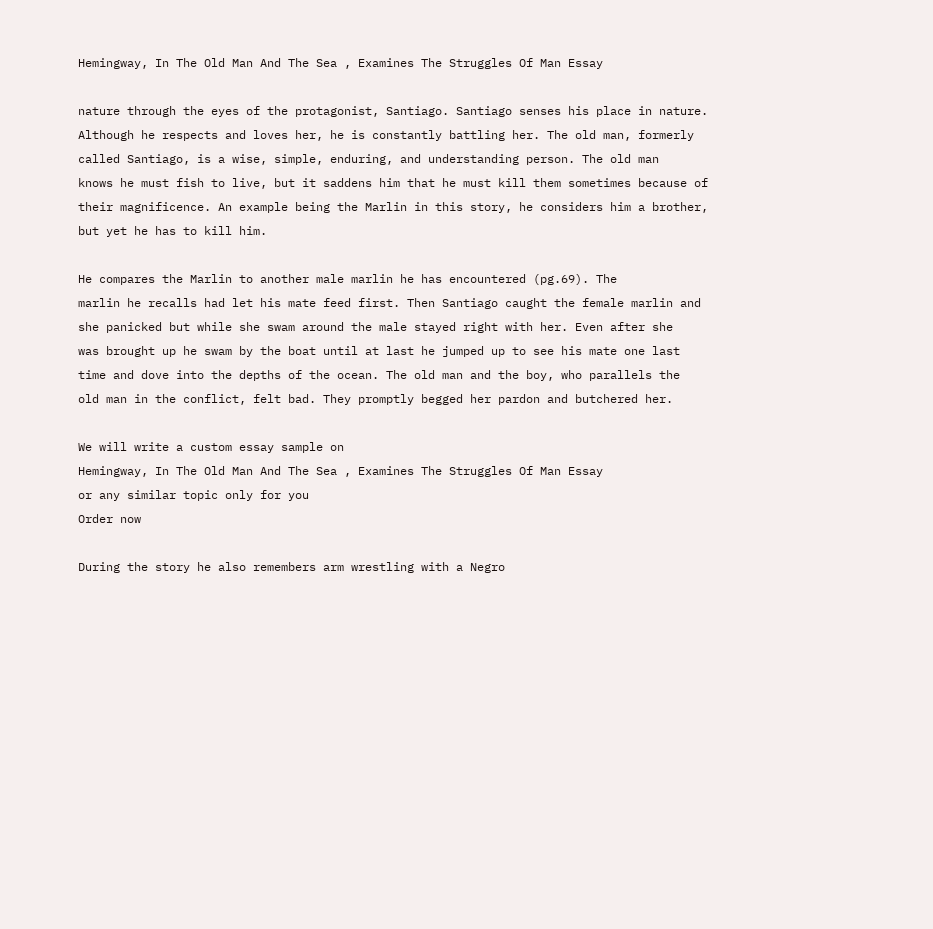Hemingway, In The Old Man And The Sea , Examines The Struggles Of Man Essay

nature through the eyes of the protagonist, Santiago. Santiago senses his place in nature.
Although he respects and loves her, he is constantly battling her. The old man, formerly
called Santiago, is a wise, simple, enduring, and understanding person. The old man
knows he must fish to live, but it saddens him that he must kill them sometimes because of
their magnificence. An example being the Marlin in this story, he considers him a brother,
but yet he has to kill him.

He compares the Marlin to another male marlin he has encountered (pg.69). The
marlin he recalls had let his mate feed first. Then Santiago caught the female marlin and
she panicked but while she swam around the male stayed right with her. Even after she
was brought up he swam by the boat until at last he jumped up to see his mate one last
time and dove into the depths of the ocean. The old man and the boy, who parallels the
old man in the conflict, felt bad. They promptly begged her pardon and butchered her.

We will write a custom essay sample on
Hemingway, In The Old Man And The Sea , Examines The Struggles Of Man Essay
or any similar topic only for you
Order now

During the story he also remembers arm wrestling with a Negro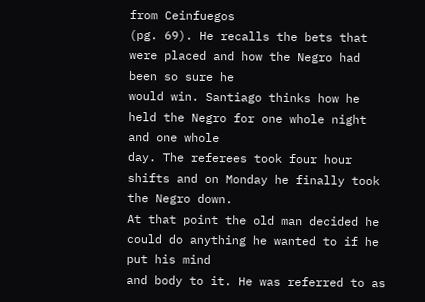from Ceinfuegos
(pg. 69). He recalls the bets that were placed and how the Negro had been so sure he
would win. Santiago thinks how he held the Negro for one whole night and one whole
day. The referees took four hour shifts and on Monday he finally took the Negro down.
At that point the old man decided he could do anything he wanted to if he put his mind
and body to it. He was referred to as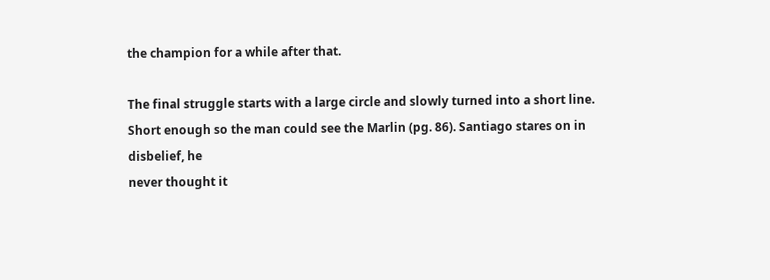the champion for a while after that.

The final struggle starts with a large circle and slowly turned into a short line.
Short enough so the man could see the Marlin (pg. 86). Santiago stares on in disbelief, he
never thought it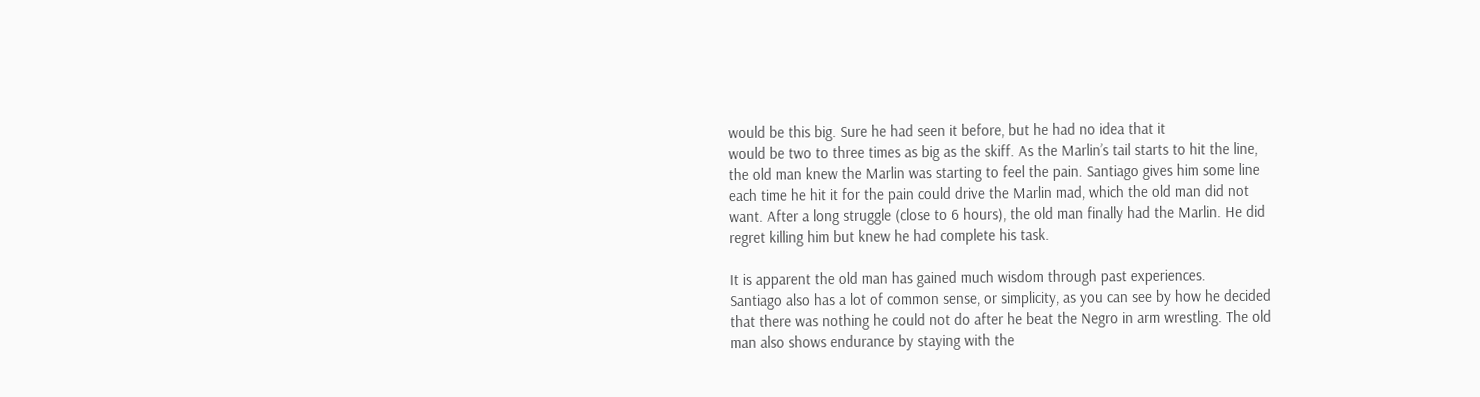would be this big. Sure he had seen it before, but he had no idea that it
would be two to three times as big as the skiff. As the Marlin’s tail starts to hit the line,
the old man knew the Marlin was starting to feel the pain. Santiago gives him some line
each time he hit it for the pain could drive the Marlin mad, which the old man did not
want. After a long struggle (close to 6 hours), the old man finally had the Marlin. He did
regret killing him but knew he had complete his task.

It is apparent the old man has gained much wisdom through past experiences.
Santiago also has a lot of common sense, or simplicity, as you can see by how he decided
that there was nothing he could not do after he beat the Negro in arm wrestling. The old
man also shows endurance by staying with the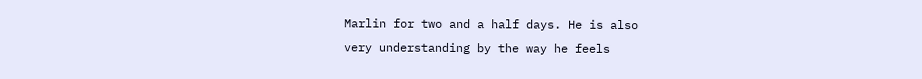Marlin for two and a half days. He is also
very understanding by the way he feels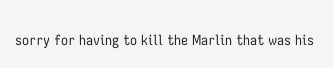sorry for having to kill the Marlin that was his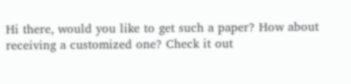Hi there, would you like to get such a paper? How about receiving a customized one? Check it out